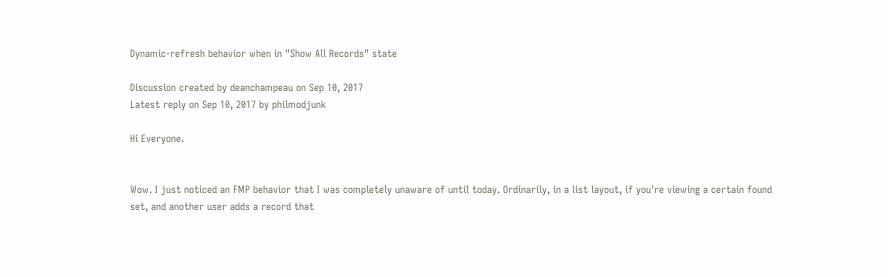Dynamic-refresh behavior when in "Show All Records" state

Discussion created by deanchampeau on Sep 10, 2017
Latest reply on Sep 10, 2017 by philmodjunk

Hi Everyone.


Wow. I just noticed an FMP behavior that I was completely unaware of until today. Ordinarily, in a list layout, if you're viewing a certain found set, and another user adds a record that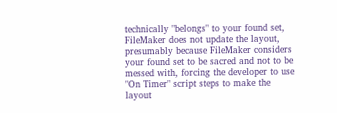technically "belongs" to your found set, FileMaker does not update the layout, presumably because FileMaker considers your found set to be sacred and not to be messed with, forcing the developer to use "On Timer" script steps to make the layout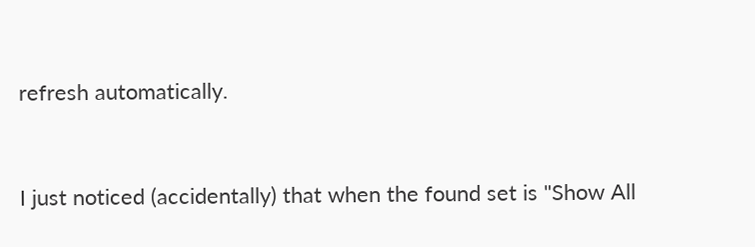refresh automatically.


I just noticed (accidentally) that when the found set is "Show All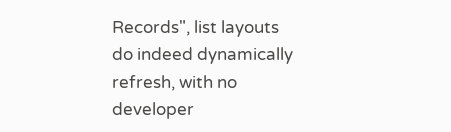Records", list layouts do indeed dynamically refresh, with no developer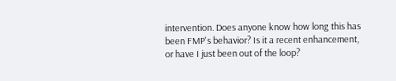intervention. Does anyone know how long this has been FMP's behavior? Is it a recent enhancement, or have I just been out of the loop?